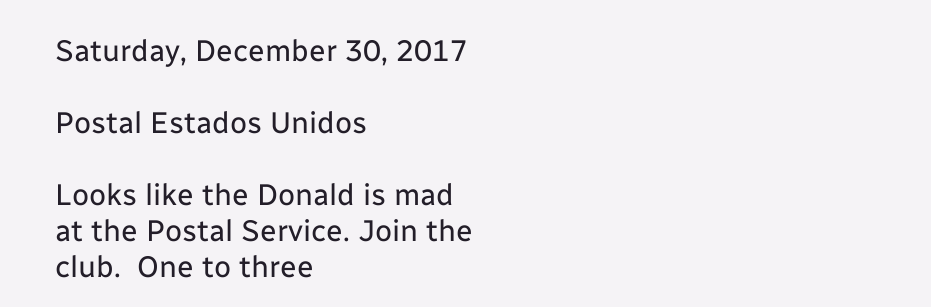Saturday, December 30, 2017

Postal Estados Unidos

Looks like the Donald is mad at the Postal Service. Join the club.  One to three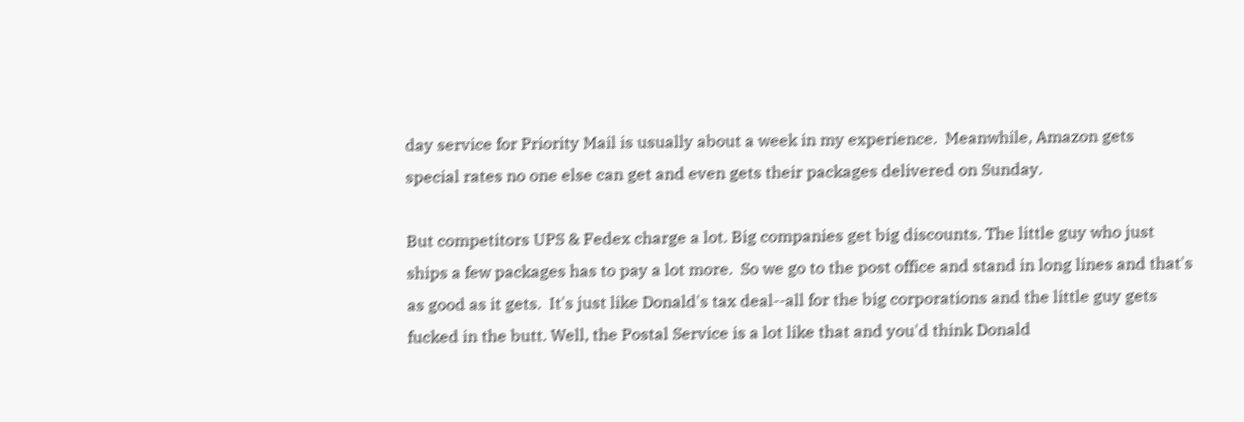day service for Priority Mail is usually about a week in my experience.  Meanwhile, Amazon gets special rates no one else can get and even gets their packages delivered on Sunday.

But competitors UPS & Fedex charge a lot. Big companies get big discounts. The little guy who just ships a few packages has to pay a lot more.  So we go to the post office and stand in long lines and that's as good as it gets.  It's just like Donald's tax deal--all for the big corporations and the little guy gets fucked in the butt. Well, the Postal Service is a lot like that and you'd think Donald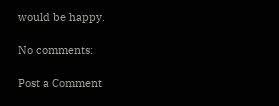would be happy.

No comments:

Post a Comment